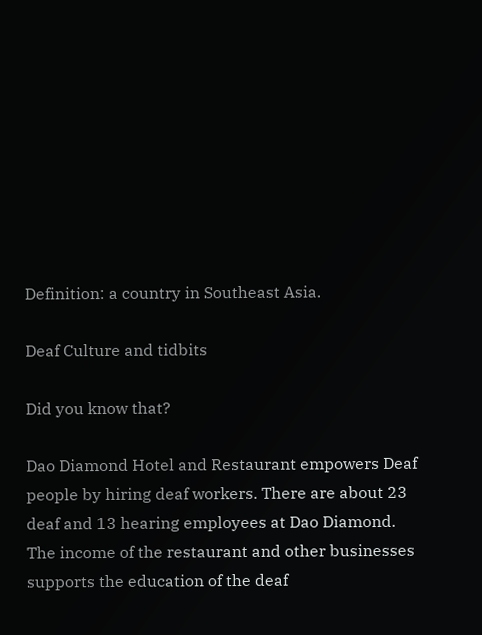Definition: a country in Southeast Asia.

Deaf Culture and tidbits

Did you know that?

Dao Diamond Hotel and Restaurant empowers Deaf people by hiring deaf workers. There are about 23 deaf and 13 hearing employees at Dao Diamond. The income of the restaurant and other businesses supports the education of the deaf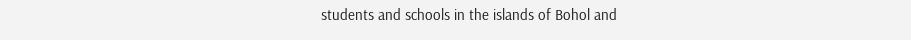students and schools in the islands of Bohol and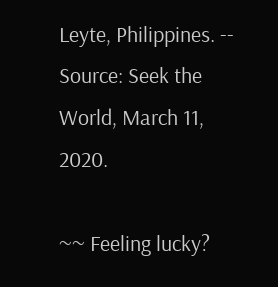Leyte, Philippines. -- Source: Seek the World, March 11, 2020.

~~ Feeling lucky?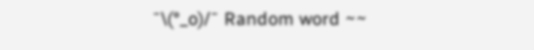¯\(°_o)/¯ Random word ~~